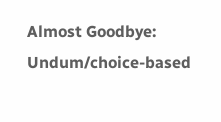Almost Goodbye: Undum/choice-based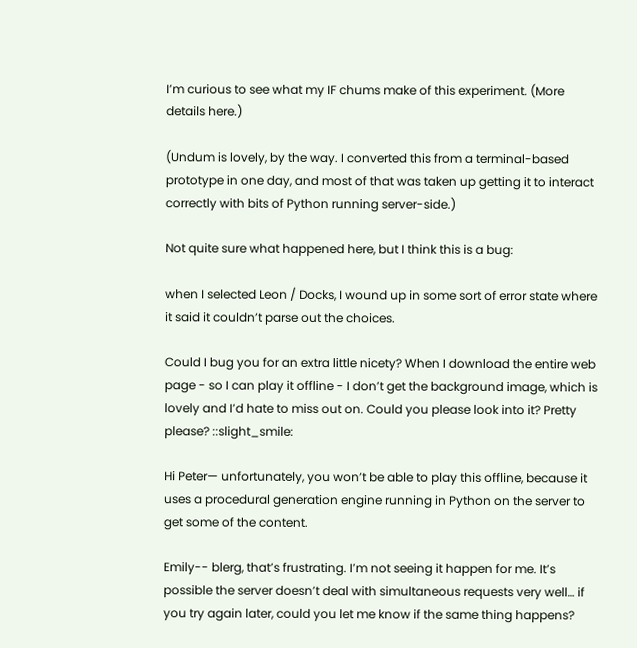I’m curious to see what my IF chums make of this experiment. (More details here.)

(Undum is lovely, by the way. I converted this from a terminal-based prototype in one day, and most of that was taken up getting it to interact correctly with bits of Python running server-side.)

Not quite sure what happened here, but I think this is a bug:

when I selected Leon / Docks, I wound up in some sort of error state where it said it couldn’t parse out the choices.

Could I bug you for an extra little nicety? When I download the entire web page - so I can play it offline - I don’t get the background image, which is lovely and I’d hate to miss out on. Could you please look into it? Pretty please? ::slight_smile:

Hi Peter— unfortunately, you won’t be able to play this offline, because it uses a procedural generation engine running in Python on the server to get some of the content.

Emily-- blerg, that’s frustrating. I’m not seeing it happen for me. It’s possible the server doesn’t deal with simultaneous requests very well… if you try again later, could you let me know if the same thing happens?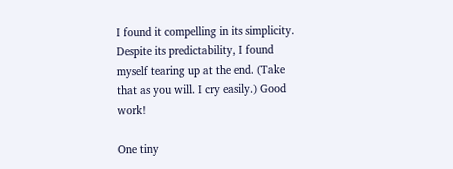I found it compelling in its simplicity. Despite its predictability, I found myself tearing up at the end. (Take that as you will. I cry easily.) Good work!

One tiny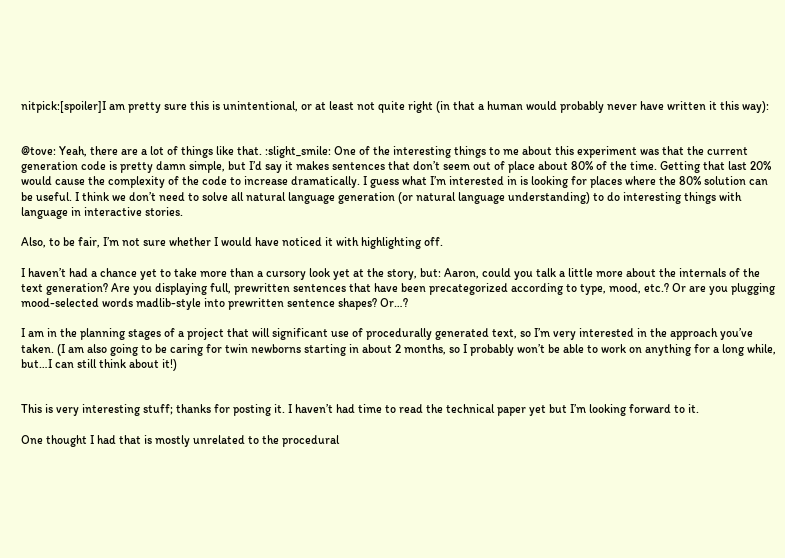nitpick:[spoiler]I am pretty sure this is unintentional, or at least not quite right (in that a human would probably never have written it this way):


@tove: Yeah, there are a lot of things like that. :slight_smile: One of the interesting things to me about this experiment was that the current generation code is pretty damn simple, but I’d say it makes sentences that don’t seem out of place about 80% of the time. Getting that last 20% would cause the complexity of the code to increase dramatically. I guess what I’m interested in is looking for places where the 80% solution can be useful. I think we don’t need to solve all natural language generation (or natural language understanding) to do interesting things with language in interactive stories.

Also, to be fair, I’m not sure whether I would have noticed it with highlighting off.

I haven’t had a chance yet to take more than a cursory look yet at the story, but: Aaron, could you talk a little more about the internals of the text generation? Are you displaying full, prewritten sentences that have been precategorized according to type, mood, etc.? Or are you plugging mood-selected words madlib-style into prewritten sentence shapes? Or…?

I am in the planning stages of a project that will significant use of procedurally generated text, so I’m very interested in the approach you’ve taken. (I am also going to be caring for twin newborns starting in about 2 months, so I probably won’t be able to work on anything for a long while, but…I can still think about it!)


This is very interesting stuff; thanks for posting it. I haven’t had time to read the technical paper yet but I’m looking forward to it.

One thought I had that is mostly unrelated to the procedural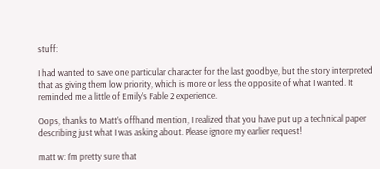stuff:

I had wanted to save one particular character for the last goodbye, but the story interpreted that as giving them low priority, which is more or less the opposite of what I wanted. It reminded me a little of Emily’s Fable 2 experience.

Oops, thanks to Matt’s offhand mention, I realized that you have put up a technical paper describing just what I was asking about. Please ignore my earlier request!

matt w: I’m pretty sure that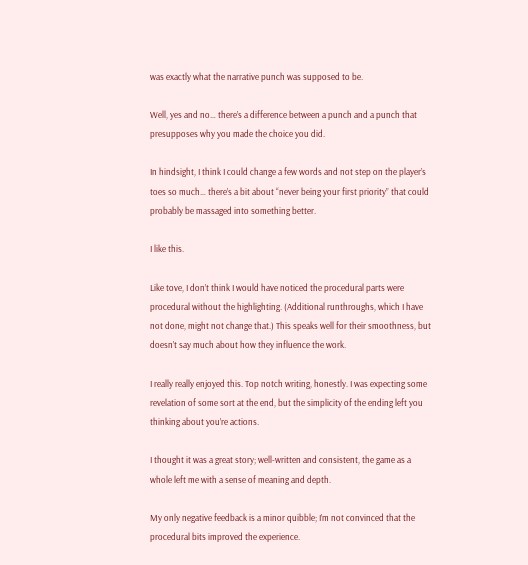was exactly what the narrative punch was supposed to be.

Well, yes and no… there’s a difference between a punch and a punch that presupposes why you made the choice you did.

In hindsight, I think I could change a few words and not step on the player’s toes so much… there’s a bit about “never being your first priority” that could probably be massaged into something better.

I like this.

Like tove, I don’t think I would have noticed the procedural parts were procedural without the highlighting. (Additional runthroughs, which I have not done, might not change that.) This speaks well for their smoothness, but doesn’t say much about how they influence the work.

I really really enjoyed this. Top notch writing, honestly. I was expecting some revelation of some sort at the end, but the simplicity of the ending left you thinking about you’re actions.

I thought it was a great story; well-written and consistent, the game as a whole left me with a sense of meaning and depth.

My only negative feedback is a minor quibble; I’m not convinced that the procedural bits improved the experience.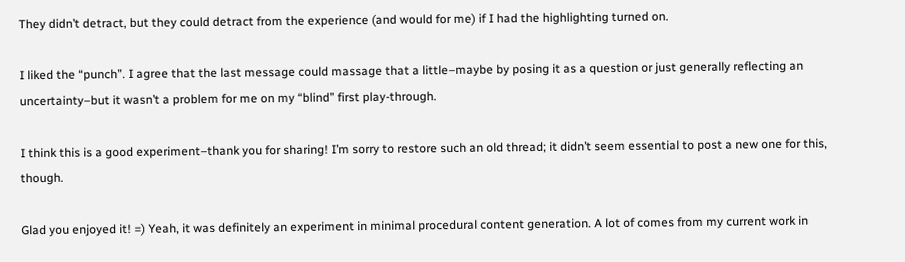They didn’t detract, but they could detract from the experience (and would for me) if I had the highlighting turned on.

I liked the “punch”. I agree that the last message could massage that a little–maybe by posing it as a question or just generally reflecting an uncertainty–but it wasn’t a problem for me on my “blind” first play-through.

I think this is a good experiment–thank you for sharing! I’m sorry to restore such an old thread; it didn’t seem essential to post a new one for this, though.

Glad you enjoyed it! =) Yeah, it was definitely an experiment in minimal procedural content generation. A lot of comes from my current work in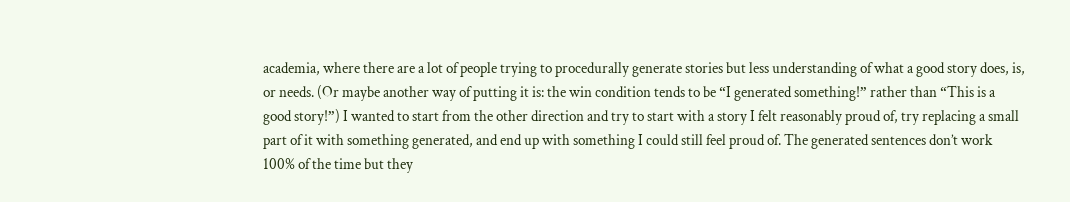academia, where there are a lot of people trying to procedurally generate stories but less understanding of what a good story does, is, or needs. (Or maybe another way of putting it is: the win condition tends to be “I generated something!” rather than “This is a good story!”) I wanted to start from the other direction and try to start with a story I felt reasonably proud of, try replacing a small part of it with something generated, and end up with something I could still feel proud of. The generated sentences don’t work 100% of the time but they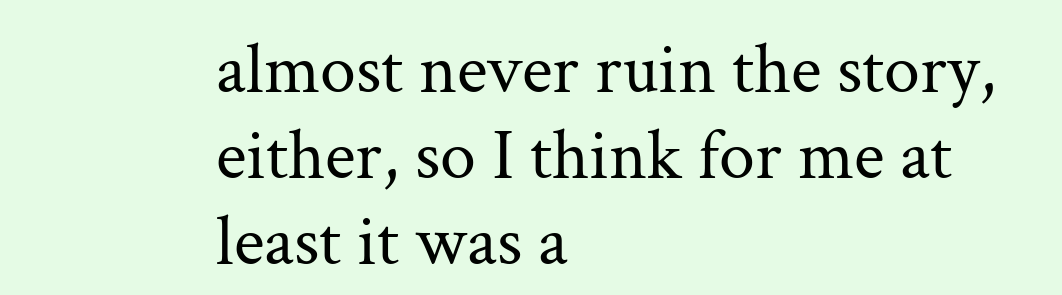almost never ruin the story, either, so I think for me at least it was a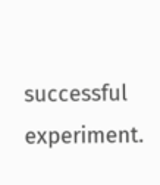successful experiment.